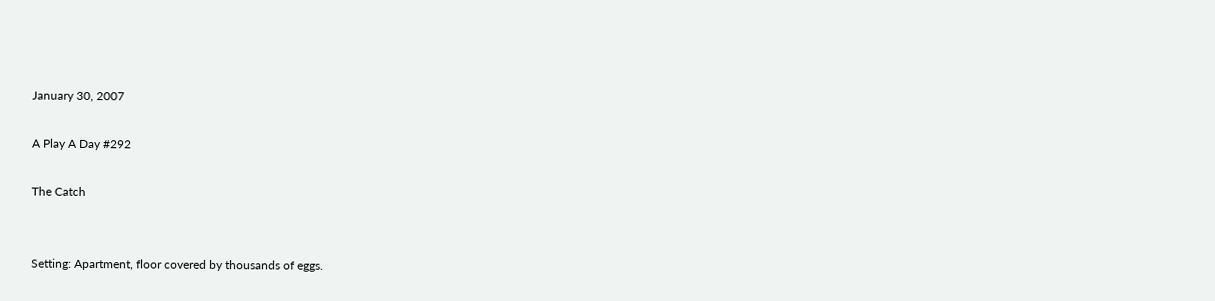January 30, 2007

A Play A Day #292

The Catch


Setting: Apartment, floor covered by thousands of eggs.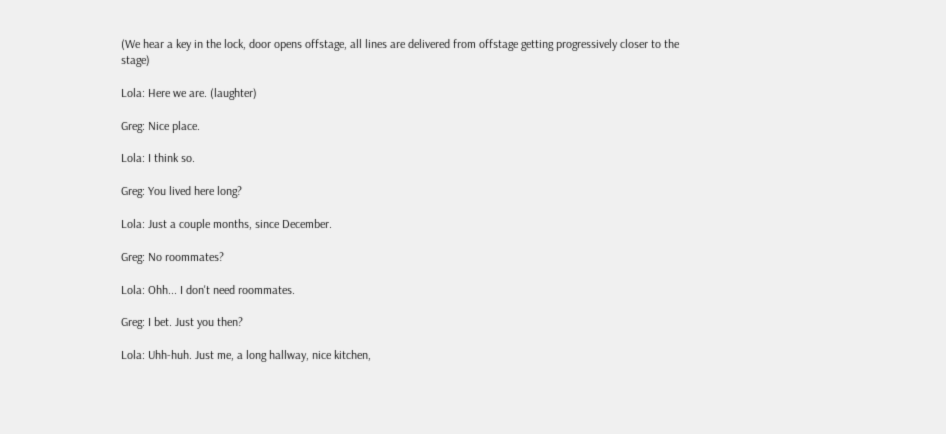(We hear a key in the lock, door opens offstage, all lines are delivered from offstage getting progressively closer to the stage)

Lola: Here we are. (laughter)

Greg: Nice place.

Lola: I think so.

Greg: You lived here long?

Lola: Just a couple months, since December.

Greg: No roommates?

Lola: Ohh... I don't need roommates.

Greg: I bet. Just you then?

Lola: Uhh-huh. Just me, a long hallway, nice kitchen,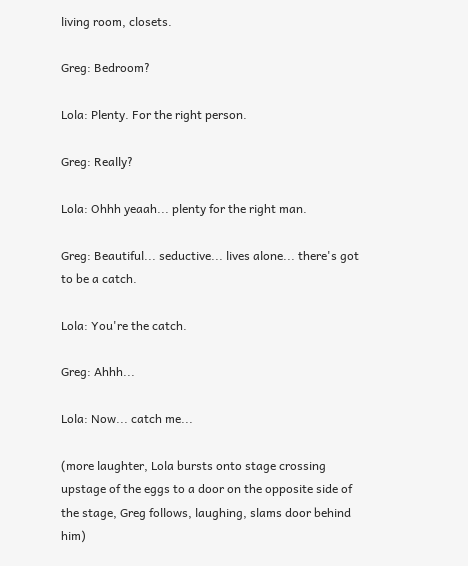living room, closets.

Greg: Bedroom?

Lola: Plenty. For the right person.

Greg: Really?

Lola: Ohhh yeaah... plenty for the right man.

Greg: Beautiful... seductive... lives alone... there's got to be a catch.

Lola: You're the catch.

Greg: Ahhh...

Lola: Now... catch me...

(more laughter, Lola bursts onto stage crossing upstage of the eggs to a door on the opposite side of the stage, Greg follows, laughing, slams door behind him)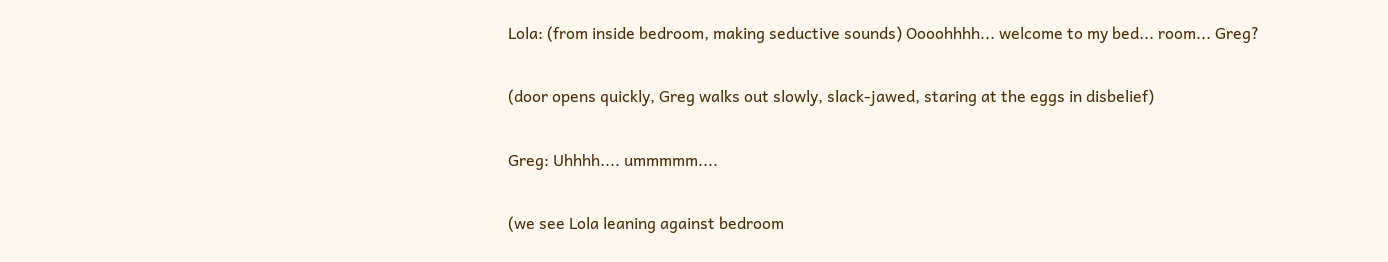Lola: (from inside bedroom, making seductive sounds) Oooohhhh... welcome to my bed... room... Greg?

(door opens quickly, Greg walks out slowly, slack-jawed, staring at the eggs in disbelief)

Greg: Uhhhh.... ummmmm....

(we see Lola leaning against bedroom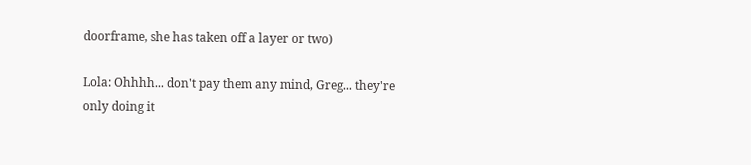doorframe, she has taken off a layer or two)

Lola: Ohhhh... don't pay them any mind, Greg... they're only doing it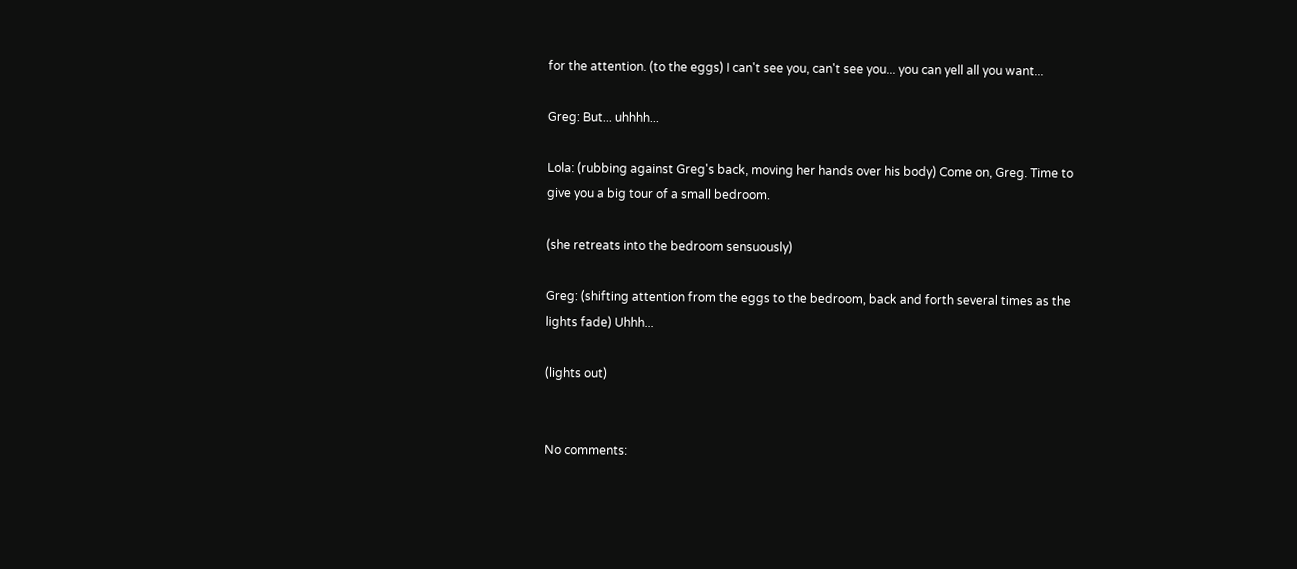for the attention. (to the eggs) I can't see you, can't see you... you can yell all you want...

Greg: But... uhhhh...

Lola: (rubbing against Greg's back, moving her hands over his body) Come on, Greg. Time to give you a big tour of a small bedroom.

(she retreats into the bedroom sensuously)

Greg: (shifting attention from the eggs to the bedroom, back and forth several times as the lights fade) Uhhh...

(lights out)


No comments: